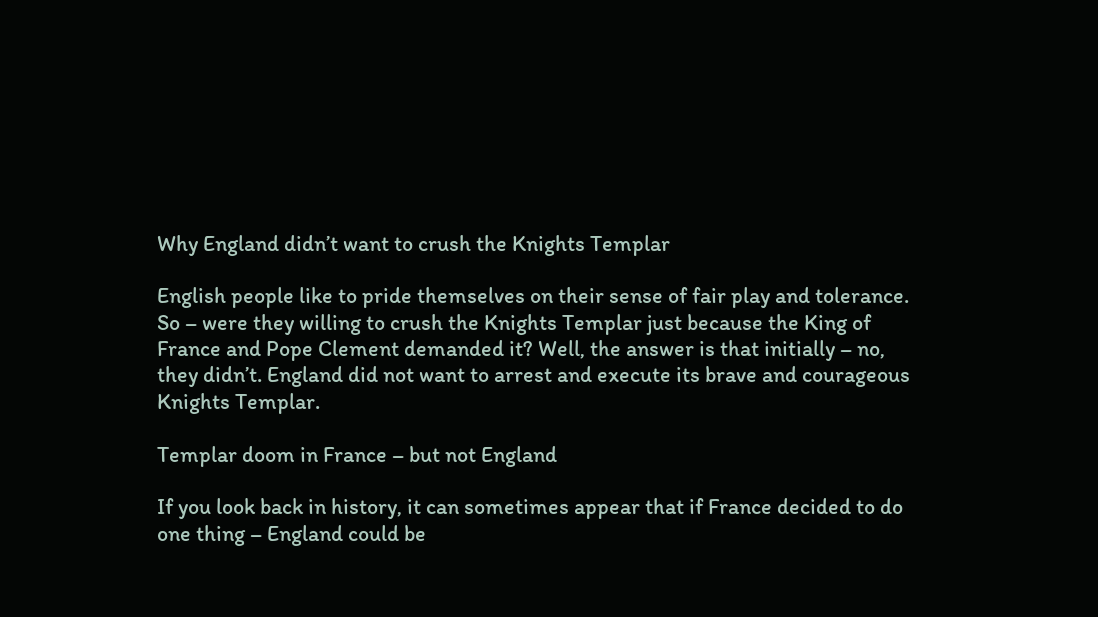Why England didn’t want to crush the Knights Templar

English people like to pride themselves on their sense of fair play and tolerance. So – were they willing to crush the Knights Templar just because the King of France and Pope Clement demanded it? Well, the answer is that initially – no, they didn’t. England did not want to arrest and execute its brave and courageous Knights Templar.

Templar doom in France – but not England

If you look back in history, it can sometimes appear that if France decided to do one thing – England could be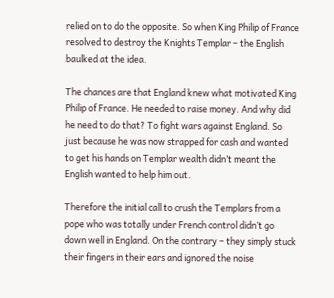relied on to do the opposite. So when King Philip of France resolved to destroy the Knights Templar – the English baulked at the idea.

The chances are that England knew what motivated King Philip of France. He needed to raise money. And why did he need to do that? To fight wars against England. So just because he was now strapped for cash and wanted to get his hands on Templar wealth didn’t meant the English wanted to help him out.

Therefore the initial call to crush the Templars from a pope who was totally under French control didn’t go down well in England. On the contrary – they simply stuck their fingers in their ears and ignored the noise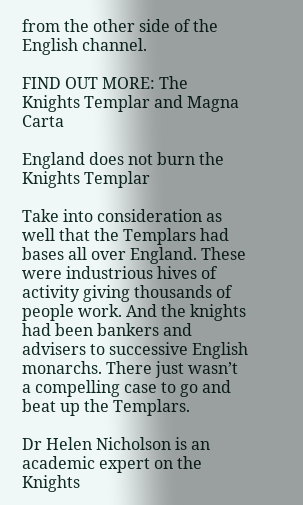from the other side of the English channel.

FIND OUT MORE: The Knights Templar and Magna Carta

England does not burn the Knights Templar

Take into consideration as well that the Templars had bases all over England. These were industrious hives of activity giving thousands of people work. And the knights had been bankers and advisers to successive English monarchs. There just wasn’t a compelling case to go and beat up the Templars.

Dr Helen Nicholson is an academic expert on the Knights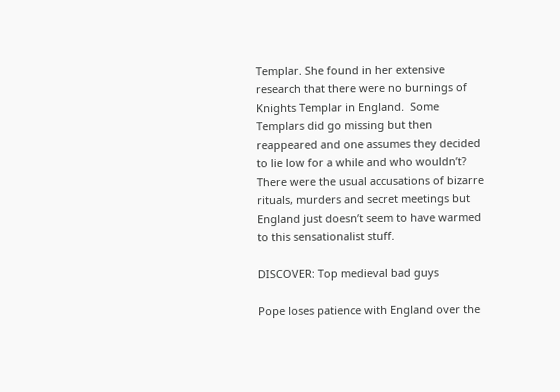Templar. She found in her extensive research that there were no burnings of Knights Templar in England.  Some Templars did go missing but then reappeared and one assumes they decided to lie low for a while and who wouldn’t?  There were the usual accusations of bizarre rituals, murders and secret meetings but England just doesn’t seem to have warmed to this sensationalist stuff.

DISCOVER: Top medieval bad guys

Pope loses patience with England over the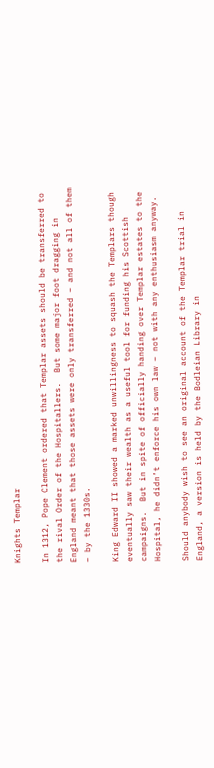Knights Templar

In 1312, Pope Clement ordered that Templar assets should be transferred to the rival Order of the Hospitallers.  But some major foot dragging in England meant that those assets were only transferred – and not all of them – by the 1330s.

King Edward II showed a marked unwillingness to squash the Templars though eventually saw their wealth as a useful tool for funding his Scottish campaigns.  But in spite of officially handing over Templar estates to the Hospital, he didn’t enforce his own law – not with any enthusiasm anyway.

Should anybody wish to see an original account of the Templar trial in England, a version is held by the Bodleian Library in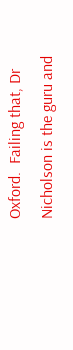Oxford.  Failing that, Dr Nicholson is the guru and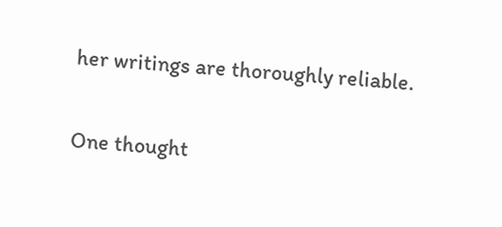her writings are thoroughly reliable.

One thought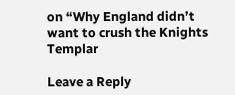on “Why England didn’t want to crush the Knights Templar

Leave a Reply